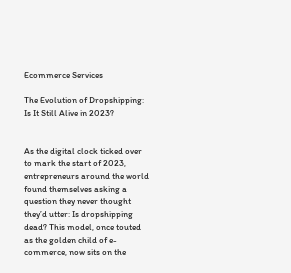Ecommerce Services

The Evolution of Dropshipping: Is It Still Alive in 2023?


As the digital clock ticked over to mark the start of 2023, entrepreneurs around the world found themselves asking a question they never thought they’d utter: Is dropshipping dead? This model, once touted as the golden child of e-commerce, now sits on the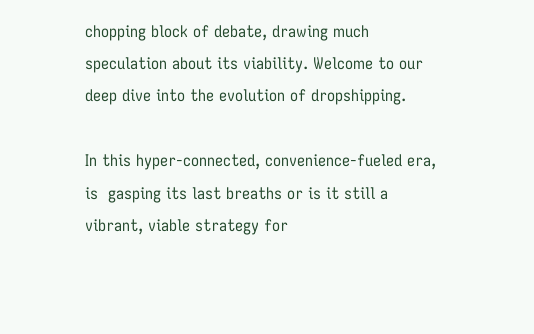chopping block of debate, drawing much speculation about its viability. Welcome to our deep dive into the evolution of dropshipping.

In this hyper-connected, convenience-fueled era, is  gasping its last breaths or is it still a vibrant, viable strategy for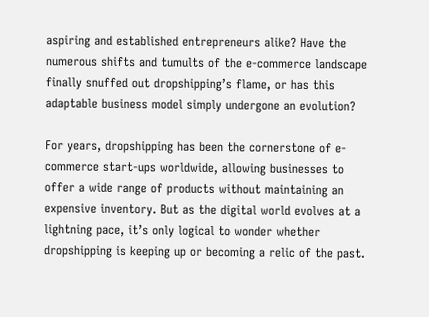aspiring and established entrepreneurs alike? Have the numerous shifts and tumults of the e-commerce landscape finally snuffed out dropshipping’s flame, or has this adaptable business model simply undergone an evolution?

For years, dropshipping has been the cornerstone of e-commerce start-ups worldwide, allowing businesses to offer a wide range of products without maintaining an expensive inventory. But as the digital world evolves at a lightning pace, it’s only logical to wonder whether dropshipping is keeping up or becoming a relic of the past.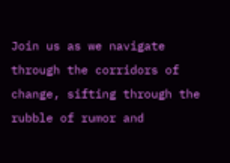Join us as we navigate through the corridors of change, sifting through the rubble of rumor and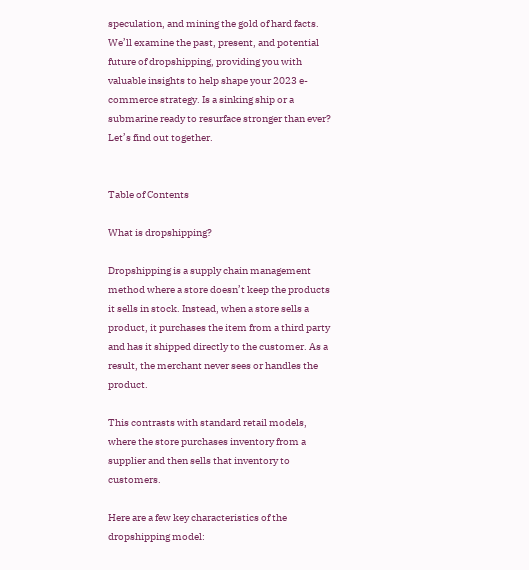speculation, and mining the gold of hard facts. We’ll examine the past, present, and potential future of dropshipping, providing you with valuable insights to help shape your 2023 e-commerce strategy. Is a sinking ship or a submarine ready to resurface stronger than ever? Let’s find out together.


Table of Contents

What is dropshipping?

Dropshipping is a supply chain management method where a store doesn’t keep the products it sells in stock. Instead, when a store sells a product, it purchases the item from a third party and has it shipped directly to the customer. As a result, the merchant never sees or handles the product.

This contrasts with standard retail models, where the store purchases inventory from a supplier and then sells that inventory to customers.

Here are a few key characteristics of the dropshipping model: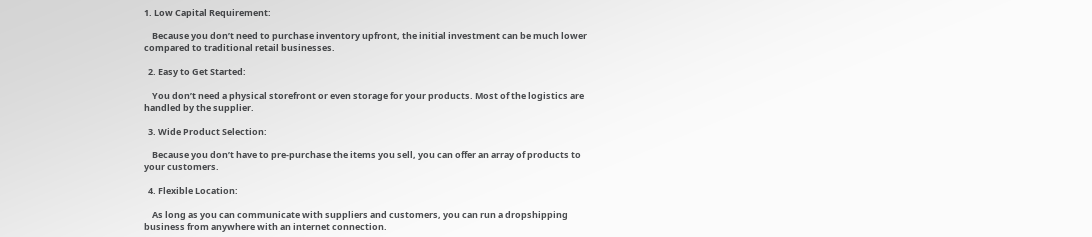1. Low Capital Requirement:

    Because you don’t need to purchase inventory upfront, the initial investment can be much lower compared to traditional retail businesses.

  2. Easy to Get Started:

    You don’t need a physical storefront or even storage for your products. Most of the logistics are handled by the supplier.

  3. Wide Product Selection:

    Because you don’t have to pre-purchase the items you sell, you can offer an array of products to your customers.

  4. Flexible Location:

    As long as you can communicate with suppliers and customers, you can run a dropshipping business from anywhere with an internet connection.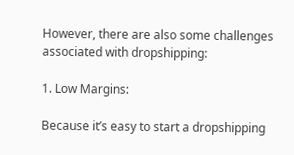However, there are also some challenges associated with dropshipping:

1. Low Margins:

Because it’s easy to start a dropshipping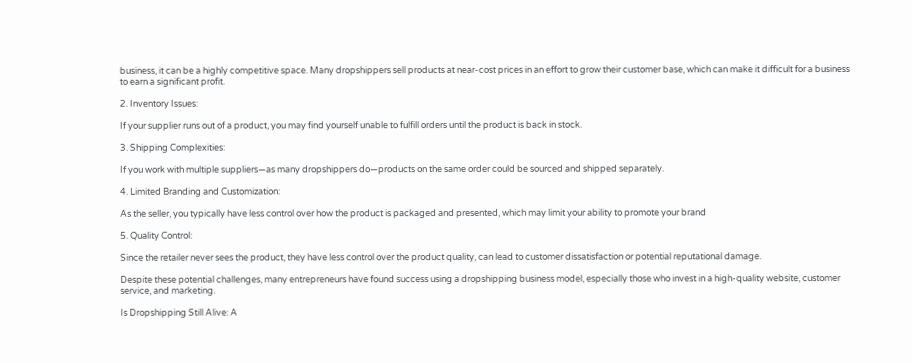business, it can be a highly competitive space. Many dropshippers sell products at near-cost prices in an effort to grow their customer base, which can make it difficult for a business to earn a significant profit.

2. Inventory Issues:

If your supplier runs out of a product, you may find yourself unable to fulfill orders until the product is back in stock.

3. Shipping Complexities:

If you work with multiple suppliers—as many dropshippers do—products on the same order could be sourced and shipped separately.

4. Limited Branding and Customization:

As the seller, you typically have less control over how the product is packaged and presented, which may limit your ability to promote your brand

5. Quality Control:

Since the retailer never sees the product, they have less control over the product quality, can lead to customer dissatisfaction or potential reputational damage.

Despite these potential challenges, many entrepreneurs have found success using a dropshipping business model, especially those who invest in a high-quality website, customer service, and marketing.

Is Dropshipping Still Alive: A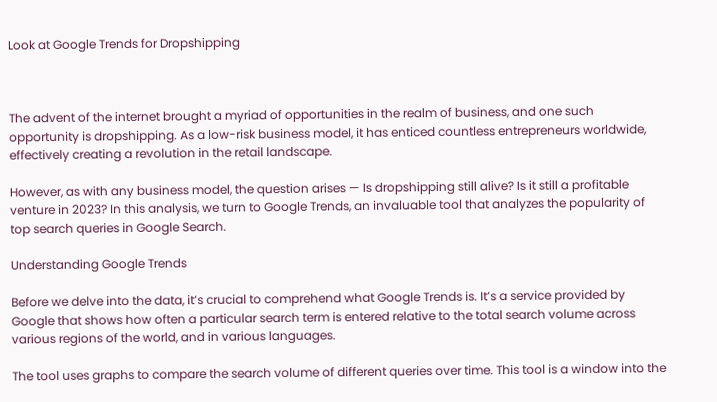Look at Google Trends for Dropshipping



The advent of the internet brought a myriad of opportunities in the realm of business, and one such opportunity is dropshipping. As a low-risk business model, it has enticed countless entrepreneurs worldwide, effectively creating a revolution in the retail landscape.

However, as with any business model, the question arises — Is dropshipping still alive? Is it still a profitable venture in 2023? In this analysis, we turn to Google Trends, an invaluable tool that analyzes the popularity of top search queries in Google Search.

Understanding Google Trends

Before we delve into the data, it’s crucial to comprehend what Google Trends is. It’s a service provided by Google that shows how often a particular search term is entered relative to the total search volume across various regions of the world, and in various languages.

The tool uses graphs to compare the search volume of different queries over time. This tool is a window into the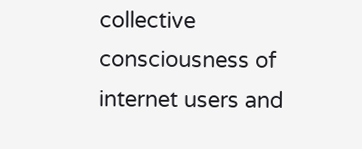collective consciousness of internet users and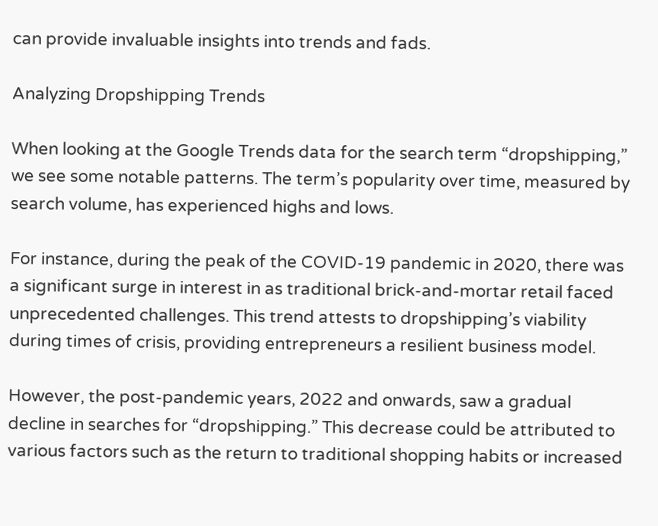can provide invaluable insights into trends and fads.

Analyzing Dropshipping Trends

When looking at the Google Trends data for the search term “dropshipping,” we see some notable patterns. The term’s popularity over time, measured by search volume, has experienced highs and lows.

For instance, during the peak of the COVID-19 pandemic in 2020, there was a significant surge in interest in as traditional brick-and-mortar retail faced unprecedented challenges. This trend attests to dropshipping’s viability during times of crisis, providing entrepreneurs a resilient business model.

However, the post-pandemic years, 2022 and onwards, saw a gradual decline in searches for “dropshipping.” This decrease could be attributed to various factors such as the return to traditional shopping habits or increased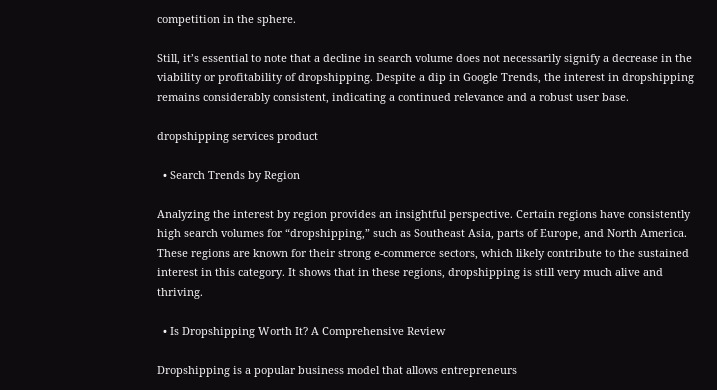competition in the sphere.

Still, it’s essential to note that a decline in search volume does not necessarily signify a decrease in the viability or profitability of dropshipping. Despite a dip in Google Trends, the interest in dropshipping remains considerably consistent, indicating a continued relevance and a robust user base.

dropshipping services product

  • Search Trends by Region

Analyzing the interest by region provides an insightful perspective. Certain regions have consistently high search volumes for “dropshipping,” such as Southeast Asia, parts of Europe, and North America. These regions are known for their strong e-commerce sectors, which likely contribute to the sustained interest in this category. It shows that in these regions, dropshipping is still very much alive and thriving.

  • Is Dropshipping Worth It? A Comprehensive Review

Dropshipping is a popular business model that allows entrepreneurs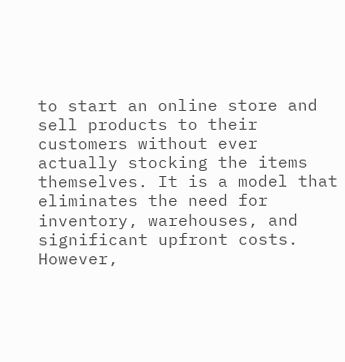to start an online store and sell products to their customers without ever actually stocking the items themselves. It is a model that eliminates the need for inventory, warehouses, and significant upfront costs. However,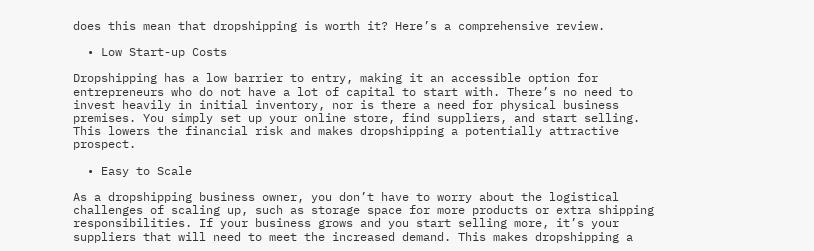does this mean that dropshipping is worth it? Here’s a comprehensive review.

  • Low Start-up Costs

Dropshipping has a low barrier to entry, making it an accessible option for entrepreneurs who do not have a lot of capital to start with. There’s no need to invest heavily in initial inventory, nor is there a need for physical business premises. You simply set up your online store, find suppliers, and start selling. This lowers the financial risk and makes dropshipping a potentially attractive prospect.

  • Easy to Scale

As a dropshipping business owner, you don’t have to worry about the logistical challenges of scaling up, such as storage space for more products or extra shipping responsibilities. If your business grows and you start selling more, it’s your suppliers that will need to meet the increased demand. This makes dropshipping a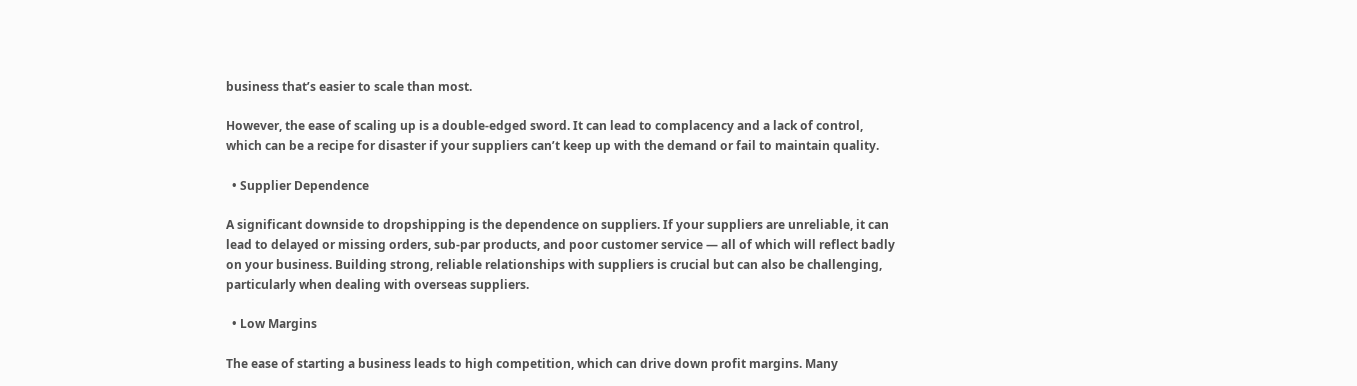business that’s easier to scale than most.

However, the ease of scaling up is a double-edged sword. It can lead to complacency and a lack of control, which can be a recipe for disaster if your suppliers can’t keep up with the demand or fail to maintain quality.

  • Supplier Dependence

A significant downside to dropshipping is the dependence on suppliers. If your suppliers are unreliable, it can lead to delayed or missing orders, sub-par products, and poor customer service — all of which will reflect badly on your business. Building strong, reliable relationships with suppliers is crucial but can also be challenging, particularly when dealing with overseas suppliers.

  • Low Margins

The ease of starting a business leads to high competition, which can drive down profit margins. Many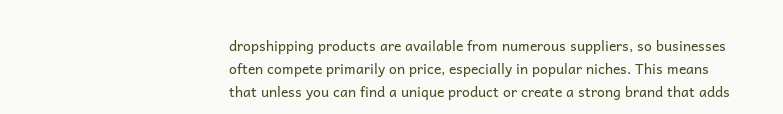dropshipping products are available from numerous suppliers, so businesses often compete primarily on price, especially in popular niches. This means that unless you can find a unique product or create a strong brand that adds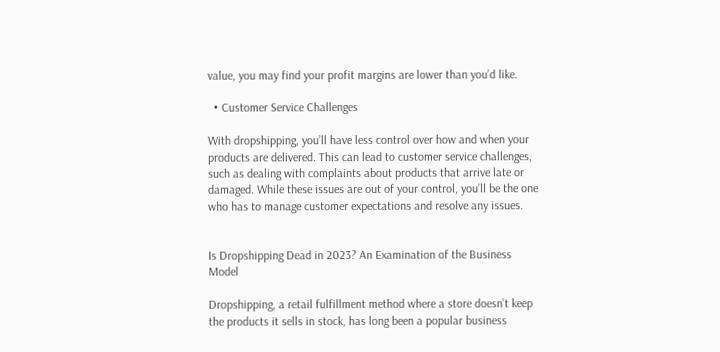value, you may find your profit margins are lower than you’d like.

  • Customer Service Challenges

With dropshipping, you’ll have less control over how and when your products are delivered. This can lead to customer service challenges, such as dealing with complaints about products that arrive late or damaged. While these issues are out of your control, you’ll be the one who has to manage customer expectations and resolve any issues.


Is Dropshipping Dead in 2023? An Examination of the Business Model

Dropshipping, a retail fulfillment method where a store doesn’t keep the products it sells in stock, has long been a popular business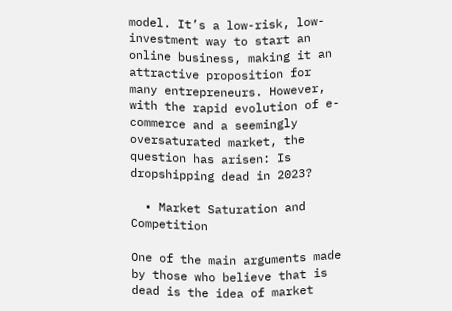model. It’s a low-risk, low-investment way to start an online business, making it an attractive proposition for many entrepreneurs. However, with the rapid evolution of e-commerce and a seemingly oversaturated market, the question has arisen: Is dropshipping dead in 2023?

  • Market Saturation and Competition

One of the main arguments made by those who believe that is dead is the idea of market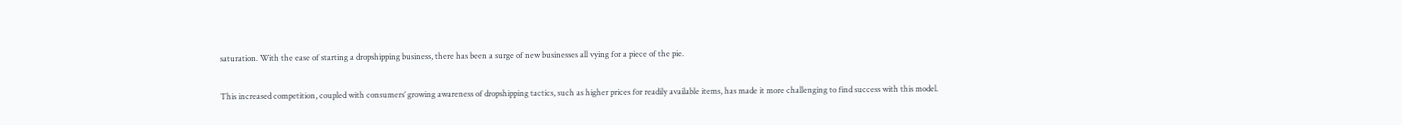saturation. With the ease of starting a dropshipping business, there has been a surge of new businesses all vying for a piece of the pie.

This increased competition, coupled with consumers’ growing awareness of dropshipping tactics, such as higher prices for readily available items, has made it more challenging to find success with this model.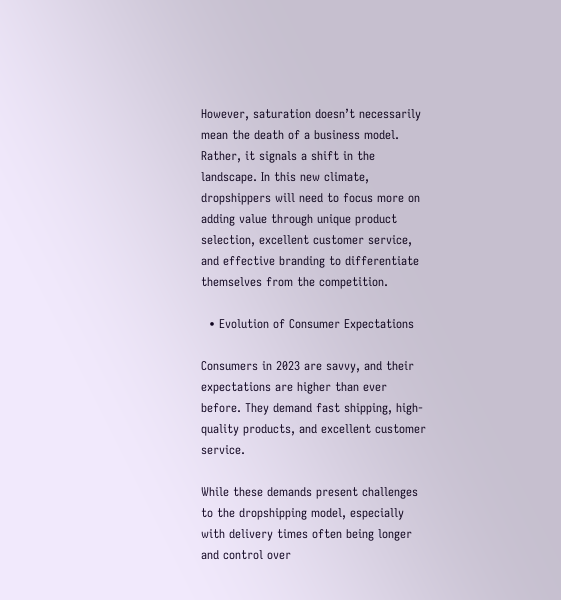However, saturation doesn’t necessarily mean the death of a business model. Rather, it signals a shift in the landscape. In this new climate, dropshippers will need to focus more on adding value through unique product selection, excellent customer service, and effective branding to differentiate themselves from the competition.

  • Evolution of Consumer Expectations

Consumers in 2023 are savvy, and their expectations are higher than ever before. They demand fast shipping, high-quality products, and excellent customer service.

While these demands present challenges to the dropshipping model, especially with delivery times often being longer and control over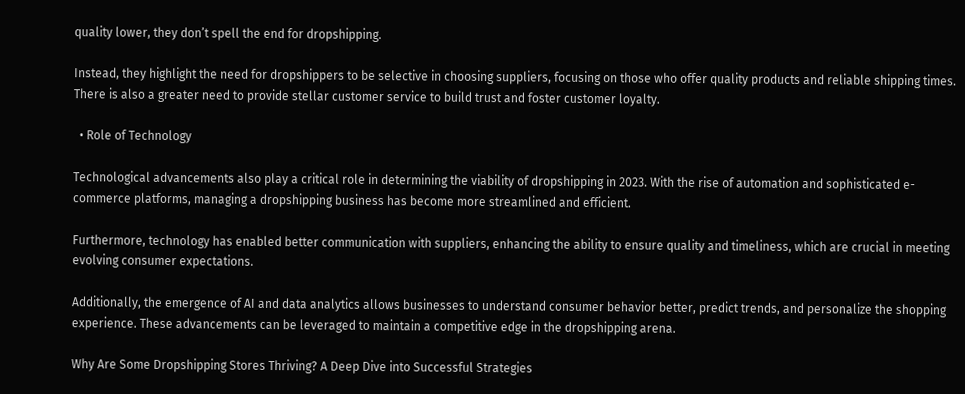quality lower, they don’t spell the end for dropshipping.

Instead, they highlight the need for dropshippers to be selective in choosing suppliers, focusing on those who offer quality products and reliable shipping times. There is also a greater need to provide stellar customer service to build trust and foster customer loyalty.

  • Role of Technology

Technological advancements also play a critical role in determining the viability of dropshipping in 2023. With the rise of automation and sophisticated e-commerce platforms, managing a dropshipping business has become more streamlined and efficient.

Furthermore, technology has enabled better communication with suppliers, enhancing the ability to ensure quality and timeliness, which are crucial in meeting evolving consumer expectations.

Additionally, the emergence of AI and data analytics allows businesses to understand consumer behavior better, predict trends, and personalize the shopping experience. These advancements can be leveraged to maintain a competitive edge in the dropshipping arena.

Why Are Some Dropshipping Stores Thriving? A Deep Dive into Successful Strategies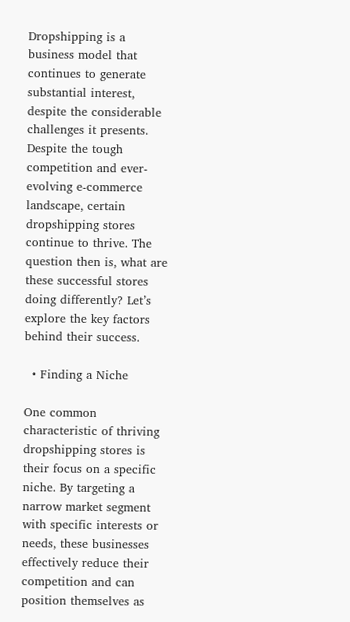Dropshipping is a business model that continues to generate substantial interest, despite the considerable challenges it presents. Despite the tough competition and ever-evolving e-commerce landscape, certain dropshipping stores continue to thrive. The question then is, what are these successful stores doing differently? Let’s explore the key factors behind their success.

  • Finding a Niche

One common characteristic of thriving dropshipping stores is their focus on a specific niche. By targeting a narrow market segment with specific interests or needs, these businesses effectively reduce their competition and can position themselves as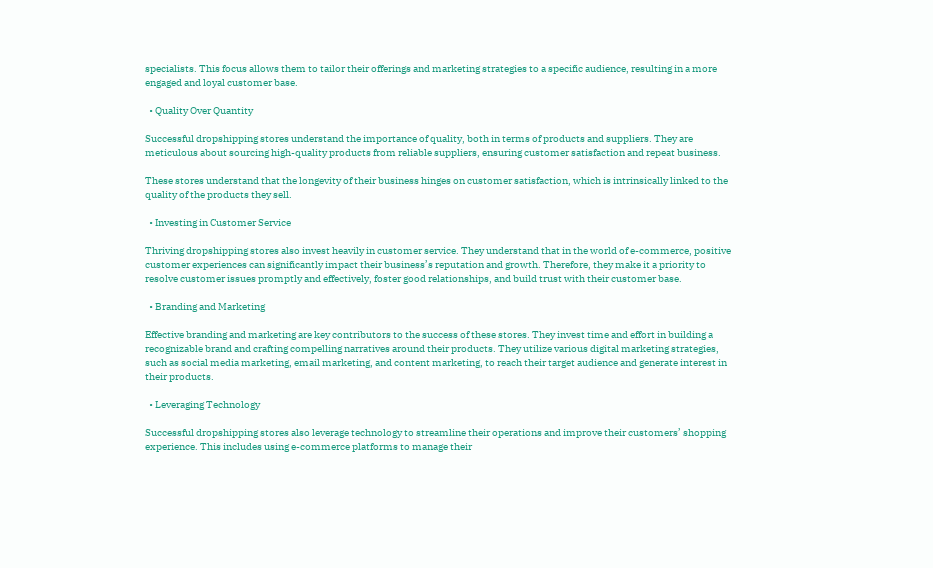specialists. This focus allows them to tailor their offerings and marketing strategies to a specific audience, resulting in a more engaged and loyal customer base.

  • Quality Over Quantity

Successful dropshipping stores understand the importance of quality, both in terms of products and suppliers. They are meticulous about sourcing high-quality products from reliable suppliers, ensuring customer satisfaction and repeat business.

These stores understand that the longevity of their business hinges on customer satisfaction, which is intrinsically linked to the quality of the products they sell.

  • Investing in Customer Service

Thriving dropshipping stores also invest heavily in customer service. They understand that in the world of e-commerce, positive customer experiences can significantly impact their business’s reputation and growth. Therefore, they make it a priority to resolve customer issues promptly and effectively, foster good relationships, and build trust with their customer base.

  • Branding and Marketing

Effective branding and marketing are key contributors to the success of these stores. They invest time and effort in building a recognizable brand and crafting compelling narratives around their products. They utilize various digital marketing strategies, such as social media marketing, email marketing, and content marketing, to reach their target audience and generate interest in their products.

  • Leveraging Technology

Successful dropshipping stores also leverage technology to streamline their operations and improve their customers’ shopping experience. This includes using e-commerce platforms to manage their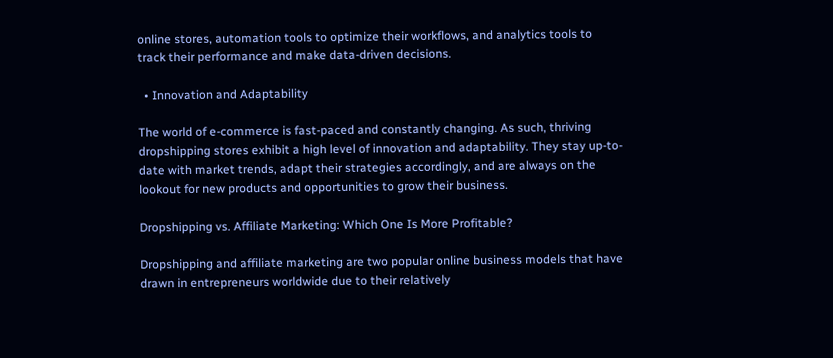online stores, automation tools to optimize their workflows, and analytics tools to track their performance and make data-driven decisions.

  • Innovation and Adaptability

The world of e-commerce is fast-paced and constantly changing. As such, thriving dropshipping stores exhibit a high level of innovation and adaptability. They stay up-to-date with market trends, adapt their strategies accordingly, and are always on the lookout for new products and opportunities to grow their business.

Dropshipping vs. Affiliate Marketing: Which One Is More Profitable?

Dropshipping and affiliate marketing are two popular online business models that have drawn in entrepreneurs worldwide due to their relatively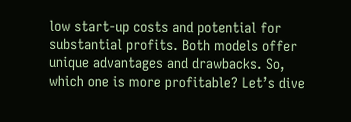low start-up costs and potential for substantial profits. Both models offer unique advantages and drawbacks. So, which one is more profitable? Let’s dive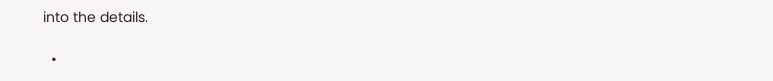into the details.

  •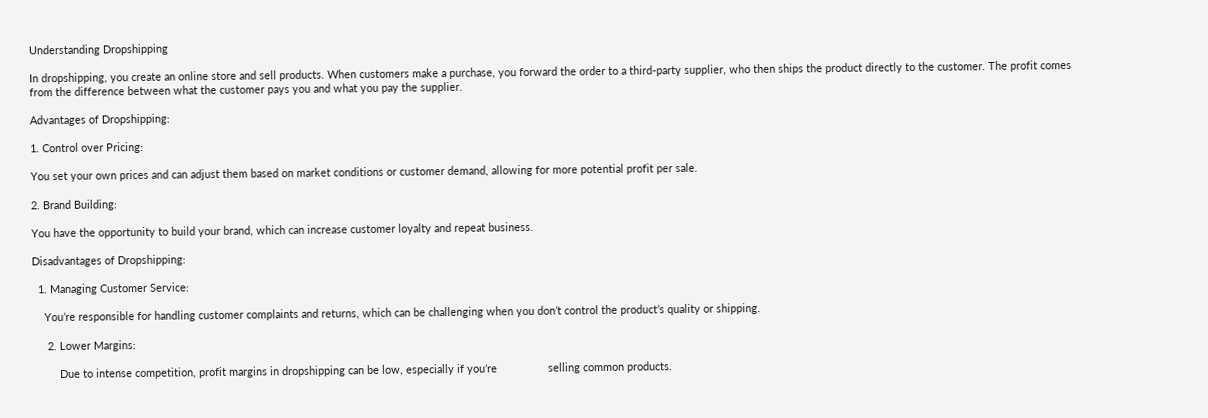Understanding Dropshipping

In dropshipping, you create an online store and sell products. When customers make a purchase, you forward the order to a third-party supplier, who then ships the product directly to the customer. The profit comes from the difference between what the customer pays you and what you pay the supplier.

Advantages of Dropshipping:

1. Control over Pricing:

You set your own prices and can adjust them based on market conditions or customer demand, allowing for more potential profit per sale.

2. Brand Building:

You have the opportunity to build your brand, which can increase customer loyalty and repeat business.

Disadvantages of Dropshipping:

  1. Managing Customer Service:

    You’re responsible for handling customer complaints and returns, which can be challenging when you don’t control the product’s quality or shipping.

     2. Lower Margins:

         Due to intense competition, profit margins in dropshipping can be low, especially if you’re                 selling common products.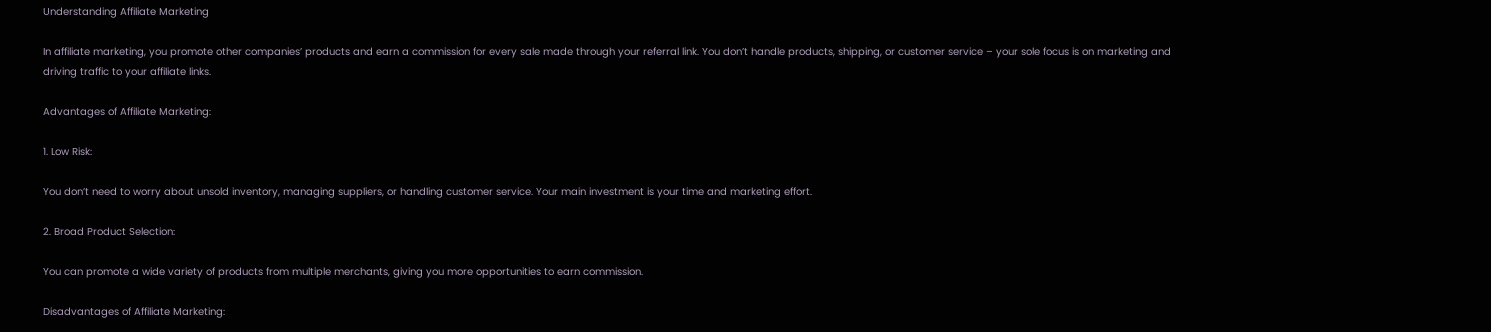Understanding Affiliate Marketing

In affiliate marketing, you promote other companies’ products and earn a commission for every sale made through your referral link. You don’t handle products, shipping, or customer service – your sole focus is on marketing and driving traffic to your affiliate links.

Advantages of Affiliate Marketing:

1. Low Risk:

You don’t need to worry about unsold inventory, managing suppliers, or handling customer service. Your main investment is your time and marketing effort.

2. Broad Product Selection:

You can promote a wide variety of products from multiple merchants, giving you more opportunities to earn commission.

Disadvantages of Affiliate Marketing: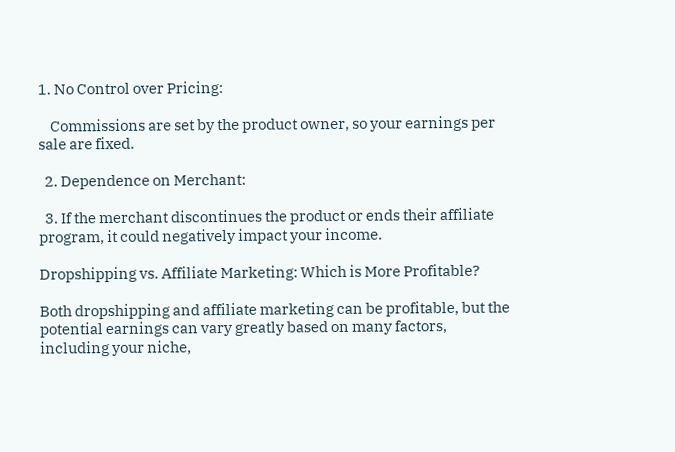1. No Control over Pricing:

    Commissions are set by the product owner, so your earnings per sale are fixed.

  2. Dependence on Merchant:

  3. If the merchant discontinues the product or ends their affiliate program, it could negatively impact your income.

Dropshipping vs. Affiliate Marketing: Which is More Profitable?

Both dropshipping and affiliate marketing can be profitable, but the potential earnings can vary greatly based on many factors, including your niche,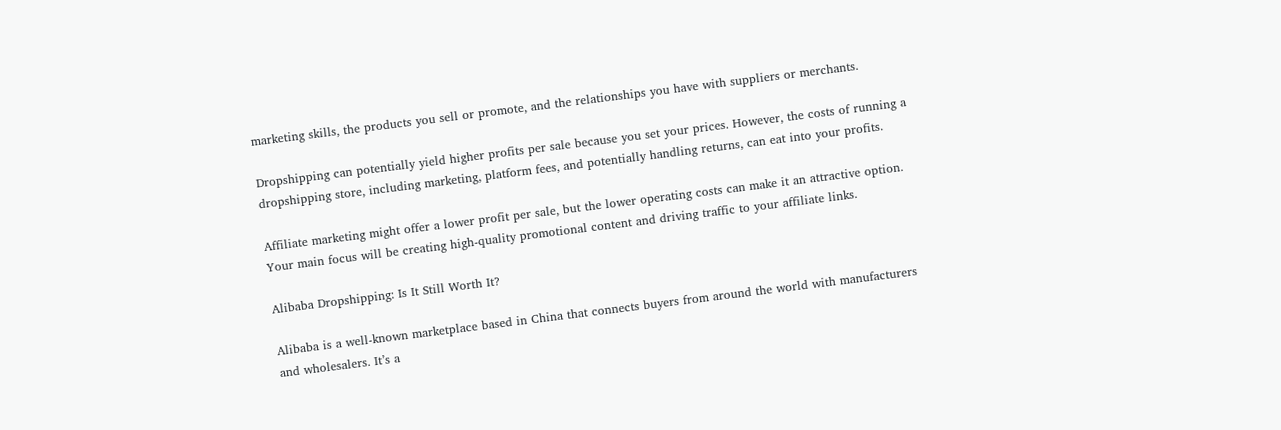marketing skills, the products you sell or promote, and the relationships you have with suppliers or merchants.

Dropshipping can potentially yield higher profits per sale because you set your prices. However, the costs of running a dropshipping store, including marketing, platform fees, and potentially handling returns, can eat into your profits.

Affiliate marketing might offer a lower profit per sale, but the lower operating costs can make it an attractive option. Your main focus will be creating high-quality promotional content and driving traffic to your affiliate links.

Alibaba Dropshipping: Is It Still Worth It?

Alibaba is a well-known marketplace based in China that connects buyers from around the world with manufacturers and wholesalers. It’s a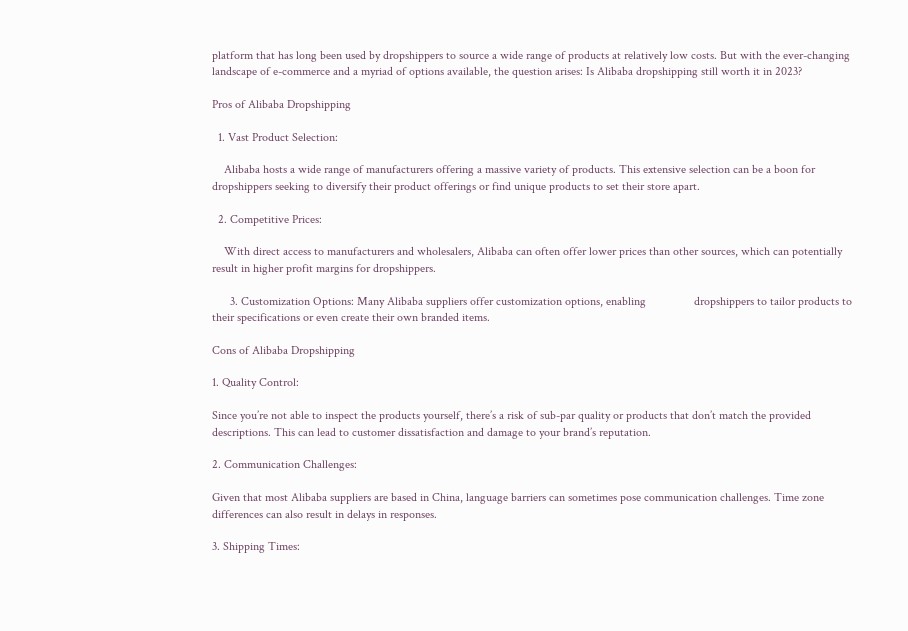platform that has long been used by dropshippers to source a wide range of products at relatively low costs. But with the ever-changing landscape of e-commerce and a myriad of options available, the question arises: Is Alibaba dropshipping still worth it in 2023?

Pros of Alibaba Dropshipping

  1. Vast Product Selection:

    Alibaba hosts a wide range of manufacturers offering a massive variety of products. This extensive selection can be a boon for dropshippers seeking to diversify their product offerings or find unique products to set their store apart.

  2. Competitive Prices:

    With direct access to manufacturers and wholesalers, Alibaba can often offer lower prices than other sources, which can potentially result in higher profit margins for dropshippers.

      3. Customization Options: Many Alibaba suppliers offer customization options, enabling                dropshippers to tailor products to their specifications or even create their own branded items.

Cons of Alibaba Dropshipping

1. Quality Control:

Since you’re not able to inspect the products yourself, there’s a risk of sub-par quality or products that don’t match the provided descriptions. This can lead to customer dissatisfaction and damage to your brand’s reputation.

2. Communication Challenges:

Given that most Alibaba suppliers are based in China, language barriers can sometimes pose communication challenges. Time zone differences can also result in delays in responses.

3. Shipping Times: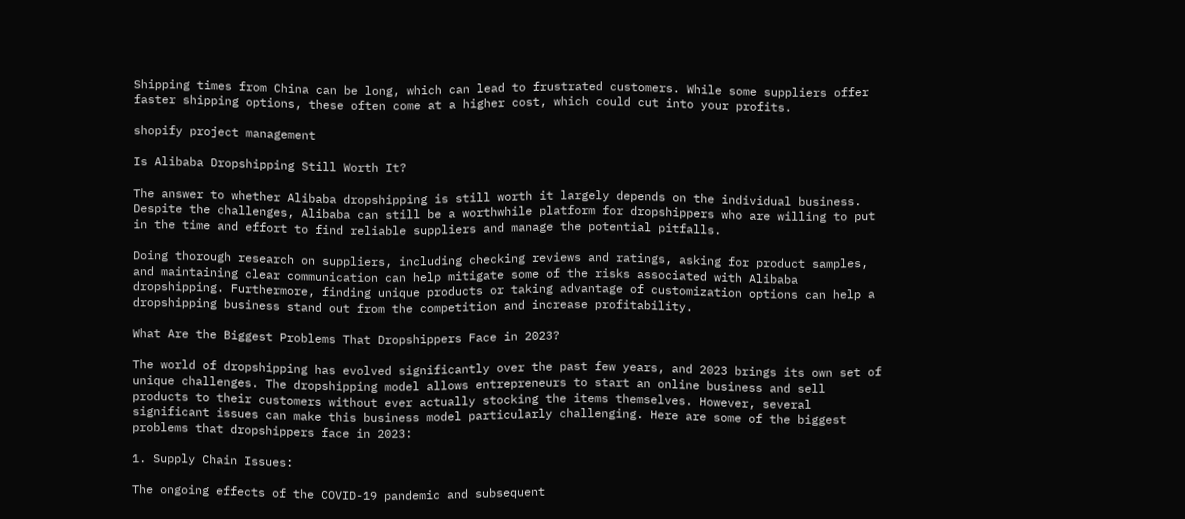Shipping times from China can be long, which can lead to frustrated customers. While some suppliers offer faster shipping options, these often come at a higher cost, which could cut into your profits.

shopify project management

Is Alibaba Dropshipping Still Worth It?

The answer to whether Alibaba dropshipping is still worth it largely depends on the individual business. Despite the challenges, Alibaba can still be a worthwhile platform for dropshippers who are willing to put in the time and effort to find reliable suppliers and manage the potential pitfalls.

Doing thorough research on suppliers, including checking reviews and ratings, asking for product samples, and maintaining clear communication can help mitigate some of the risks associated with Alibaba dropshipping. Furthermore, finding unique products or taking advantage of customization options can help a dropshipping business stand out from the competition and increase profitability.

What Are the Biggest Problems That Dropshippers Face in 2023?

The world of dropshipping has evolved significantly over the past few years, and 2023 brings its own set of unique challenges. The dropshipping model allows entrepreneurs to start an online business and sell products to their customers without ever actually stocking the items themselves. However, several significant issues can make this business model particularly challenging. Here are some of the biggest problems that dropshippers face in 2023:

1. Supply Chain Issues:

The ongoing effects of the COVID-19 pandemic and subsequent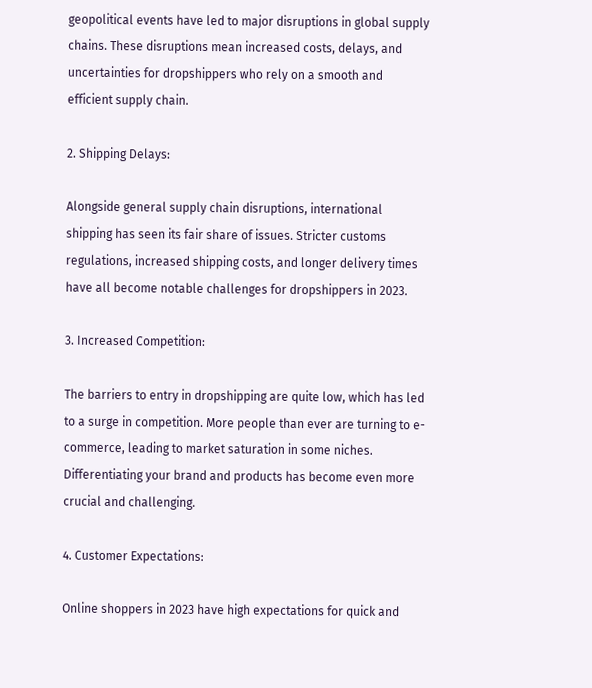geopolitical events have led to major disruptions in global supply chains. These disruptions mean increased costs, delays, and uncertainties for dropshippers who rely on a smooth and efficient supply chain.

2. Shipping Delays:

Alongside general supply chain disruptions, international shipping has seen its fair share of issues. Stricter customs regulations, increased shipping costs, and longer delivery times have all become notable challenges for dropshippers in 2023.

3. Increased Competition:

The barriers to entry in dropshipping are quite low, which has led to a surge in competition. More people than ever are turning to e-commerce, leading to market saturation in some niches. Differentiating your brand and products has become even more crucial and challenging.

4. Customer Expectations:

Online shoppers in 2023 have high expectations for quick and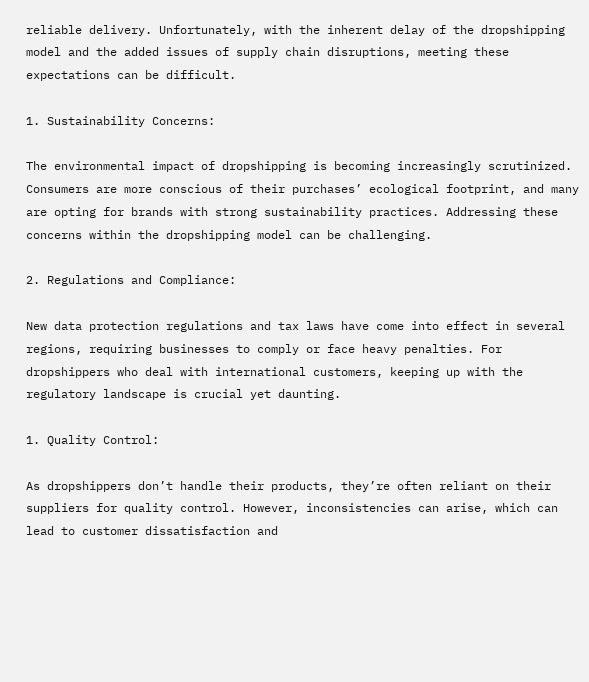reliable delivery. Unfortunately, with the inherent delay of the dropshipping model and the added issues of supply chain disruptions, meeting these expectations can be difficult.

1. Sustainability Concerns:

The environmental impact of dropshipping is becoming increasingly scrutinized. Consumers are more conscious of their purchases’ ecological footprint, and many are opting for brands with strong sustainability practices. Addressing these concerns within the dropshipping model can be challenging.

2. Regulations and Compliance:

New data protection regulations and tax laws have come into effect in several regions, requiring businesses to comply or face heavy penalties. For dropshippers who deal with international customers, keeping up with the regulatory landscape is crucial yet daunting.

1. Quality Control:

As dropshippers don’t handle their products, they’re often reliant on their suppliers for quality control. However, inconsistencies can arise, which can lead to customer dissatisfaction and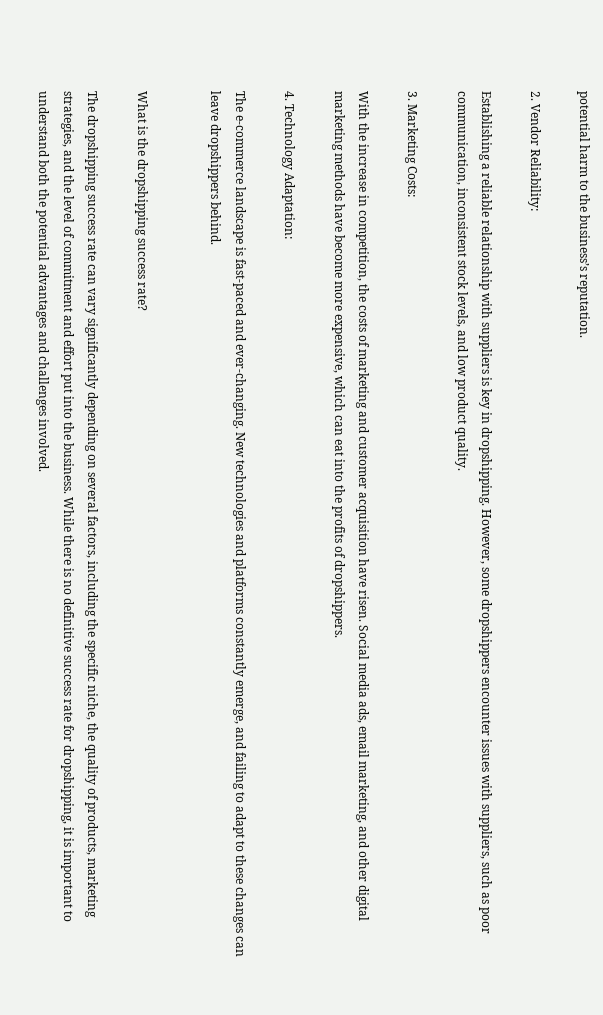potential harm to the business’s reputation.

2. Vendor Reliability:

Establishing a reliable relationship with suppliers is key in dropshipping. However, some dropshippers encounter issues with suppliers, such as poor communication, inconsistent stock levels, and low product quality.

3. Marketing Costs:

With the increase in competition, the costs of marketing and customer acquisition have risen. Social media ads, email marketing, and other digital marketing methods have become more expensive, which can eat into the profits of dropshippers.

4. Technology Adaptation:

The e-commerce landscape is fast-paced and ever-changing. New technologies and platforms constantly emerge, and failing to adapt to these changes can leave dropshippers behind.


What is the dropshipping success rate?

The dropshipping success rate can vary significantly depending on several factors, including the specific niche, the quality of products, marketing strategies, and the level of commitment and effort put into the business. While there is no definitive success rate for dropshipping, it is important to understand both the potential advantages and challenges involved.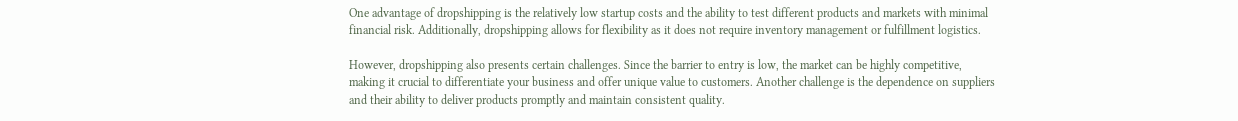One advantage of dropshipping is the relatively low startup costs and the ability to test different products and markets with minimal financial risk. Additionally, dropshipping allows for flexibility as it does not require inventory management or fulfillment logistics.

However, dropshipping also presents certain challenges. Since the barrier to entry is low, the market can be highly competitive, making it crucial to differentiate your business and offer unique value to customers. Another challenge is the dependence on suppliers and their ability to deliver products promptly and maintain consistent quality.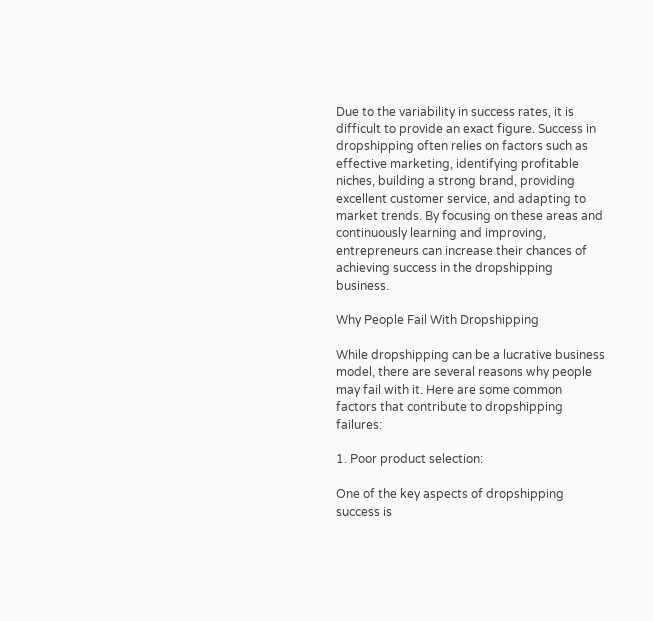Due to the variability in success rates, it is difficult to provide an exact figure. Success in dropshipping often relies on factors such as effective marketing, identifying profitable niches, building a strong brand, providing excellent customer service, and adapting to market trends. By focusing on these areas and continuously learning and improving, entrepreneurs can increase their chances of achieving success in the dropshipping business.

Why People Fail With Dropshipping

While dropshipping can be a lucrative business model, there are several reasons why people may fail with it. Here are some common factors that contribute to dropshipping failures:

1. Poor product selection:

One of the key aspects of dropshipping success is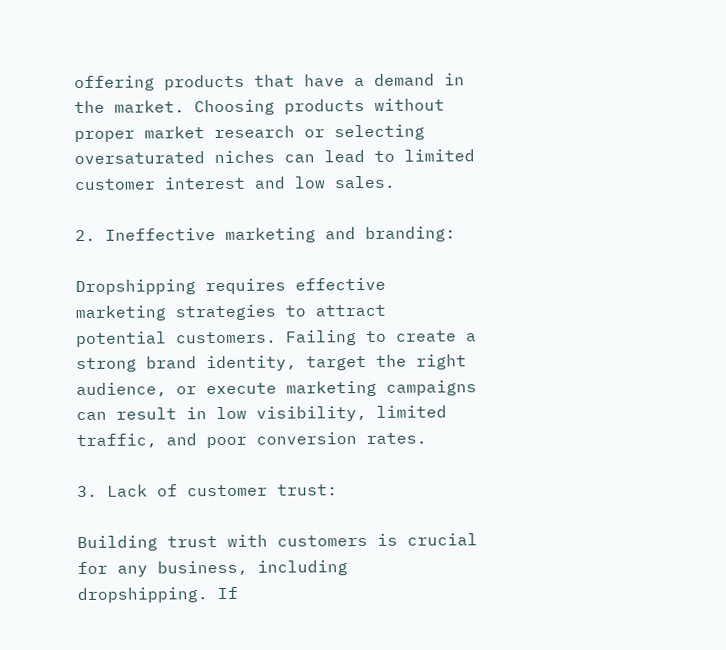offering products that have a demand in the market. Choosing products without proper market research or selecting oversaturated niches can lead to limited customer interest and low sales.

2. Ineffective marketing and branding:

Dropshipping requires effective marketing strategies to attract potential customers. Failing to create a strong brand identity, target the right audience, or execute marketing campaigns can result in low visibility, limited traffic, and poor conversion rates.

3. Lack of customer trust:

Building trust with customers is crucial for any business, including dropshipping. If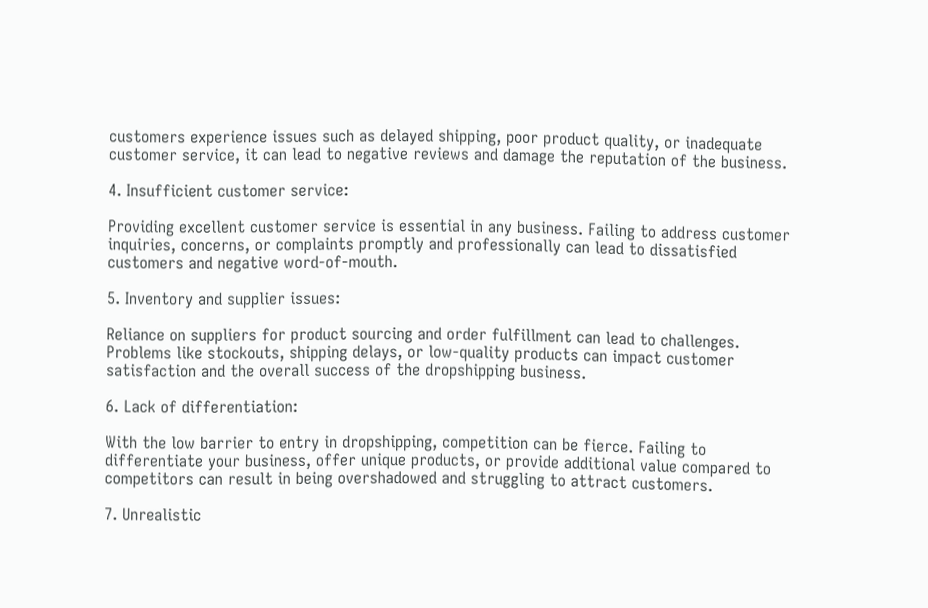customers experience issues such as delayed shipping, poor product quality, or inadequate customer service, it can lead to negative reviews and damage the reputation of the business.

4. Insufficient customer service:

Providing excellent customer service is essential in any business. Failing to address customer inquiries, concerns, or complaints promptly and professionally can lead to dissatisfied customers and negative word-of-mouth.

5. Inventory and supplier issues:

Reliance on suppliers for product sourcing and order fulfillment can lead to challenges. Problems like stockouts, shipping delays, or low-quality products can impact customer satisfaction and the overall success of the dropshipping business.

6. Lack of differentiation:

With the low barrier to entry in dropshipping, competition can be fierce. Failing to differentiate your business, offer unique products, or provide additional value compared to competitors can result in being overshadowed and struggling to attract customers.

7. Unrealistic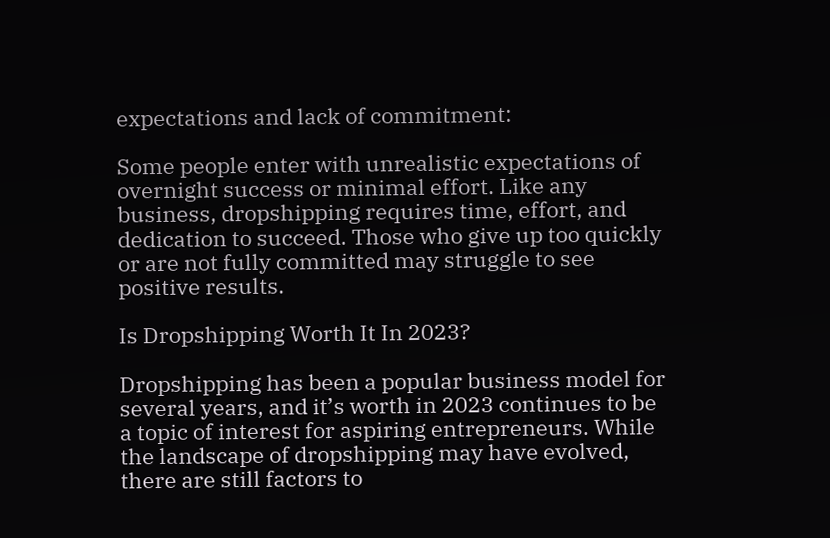expectations and lack of commitment:

Some people enter with unrealistic expectations of overnight success or minimal effort. Like any business, dropshipping requires time, effort, and dedication to succeed. Those who give up too quickly or are not fully committed may struggle to see positive results.

Is Dropshipping Worth It In 2023?

Dropshipping has been a popular business model for several years, and it’s worth in 2023 continues to be a topic of interest for aspiring entrepreneurs. While the landscape of dropshipping may have evolved, there are still factors to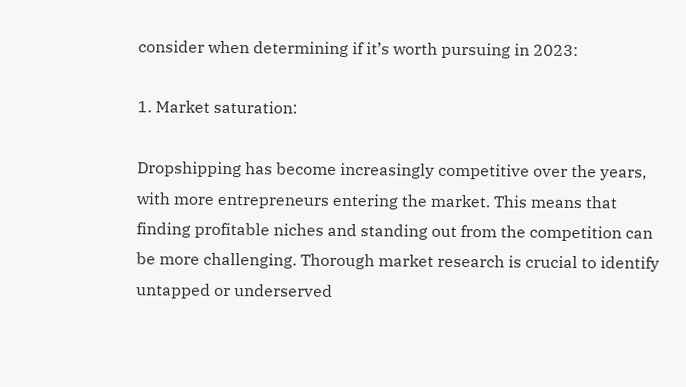consider when determining if it’s worth pursuing in 2023:

1. Market saturation:

Dropshipping has become increasingly competitive over the years, with more entrepreneurs entering the market. This means that finding profitable niches and standing out from the competition can be more challenging. Thorough market research is crucial to identify untapped or underserved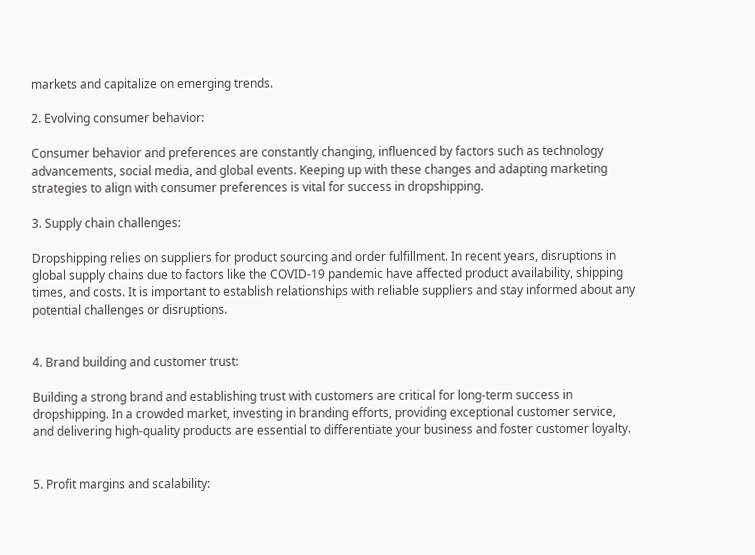markets and capitalize on emerging trends.

2. Evolving consumer behavior:

Consumer behavior and preferences are constantly changing, influenced by factors such as technology advancements, social media, and global events. Keeping up with these changes and adapting marketing strategies to align with consumer preferences is vital for success in dropshipping.

3. Supply chain challenges:

Dropshipping relies on suppliers for product sourcing and order fulfillment. In recent years, disruptions in global supply chains due to factors like the COVID-19 pandemic have affected product availability, shipping times, and costs. It is important to establish relationships with reliable suppliers and stay informed about any potential challenges or disruptions.


4. Brand building and customer trust:

Building a strong brand and establishing trust with customers are critical for long-term success in dropshipping. In a crowded market, investing in branding efforts, providing exceptional customer service, and delivering high-quality products are essential to differentiate your business and foster customer loyalty.


5. Profit margins and scalability: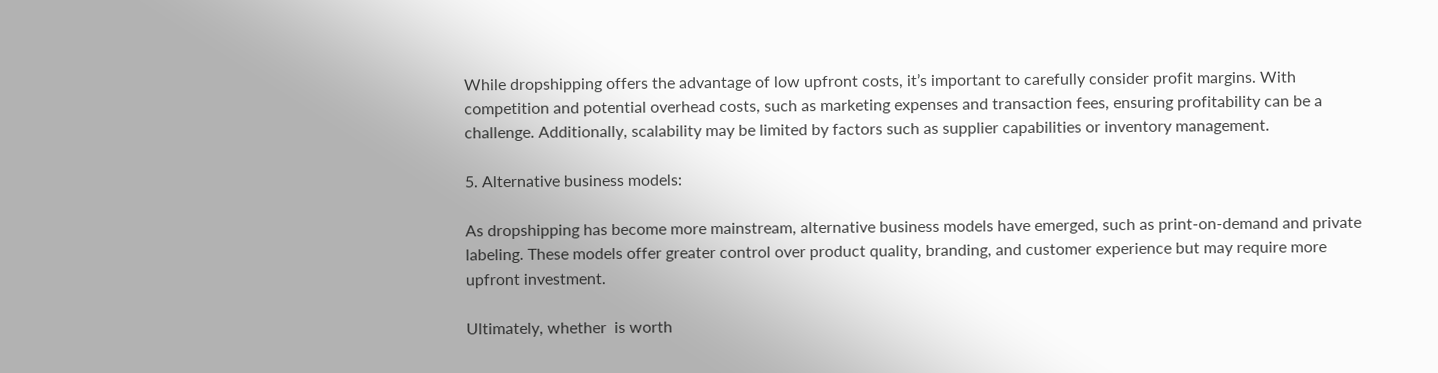While dropshipping offers the advantage of low upfront costs, it’s important to carefully consider profit margins. With competition and potential overhead costs, such as marketing expenses and transaction fees, ensuring profitability can be a challenge. Additionally, scalability may be limited by factors such as supplier capabilities or inventory management.

5. Alternative business models:

As dropshipping has become more mainstream, alternative business models have emerged, such as print-on-demand and private labeling. These models offer greater control over product quality, branding, and customer experience but may require more upfront investment.

Ultimately, whether  is worth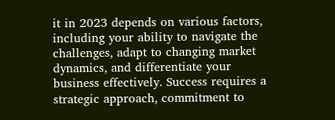it in 2023 depends on various factors, including your ability to navigate the challenges, adapt to changing market dynamics, and differentiate your business effectively. Success requires a strategic approach, commitment to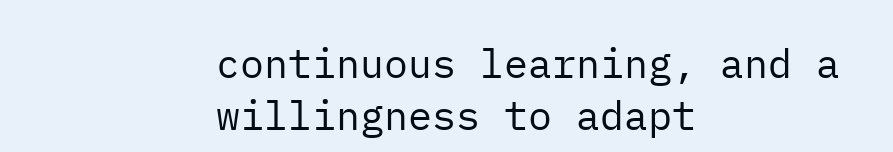continuous learning, and a willingness to adapt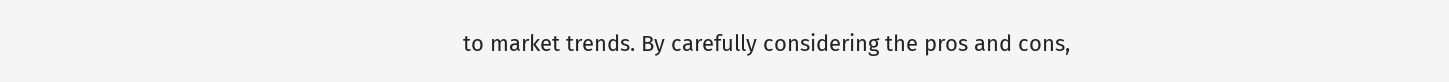to market trends. By carefully considering the pros and cons,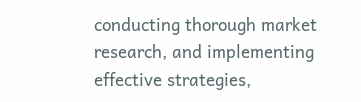conducting thorough market research, and implementing effective strategies,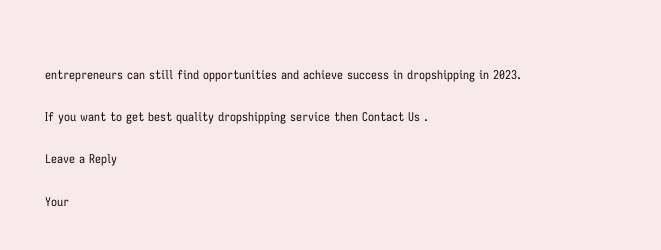entrepreneurs can still find opportunities and achieve success in dropshipping in 2023.

If you want to get best quality dropshipping service then Contact Us .

Leave a Reply

Your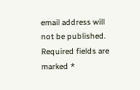email address will not be published. Required fields are marked *